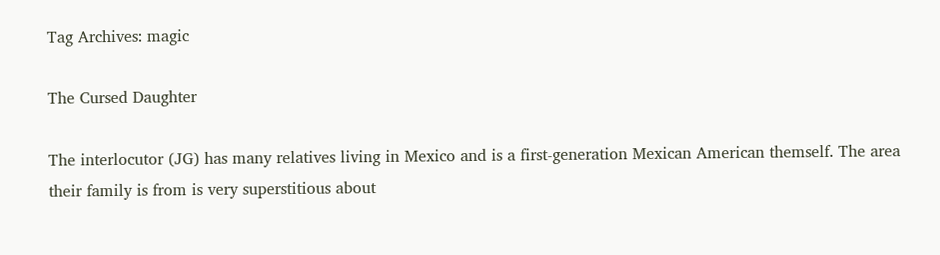Tag Archives: magic

The Cursed Daughter

The interlocutor (JG) has many relatives living in Mexico and is a first-generation Mexican American themself. The area their family is from is very superstitious about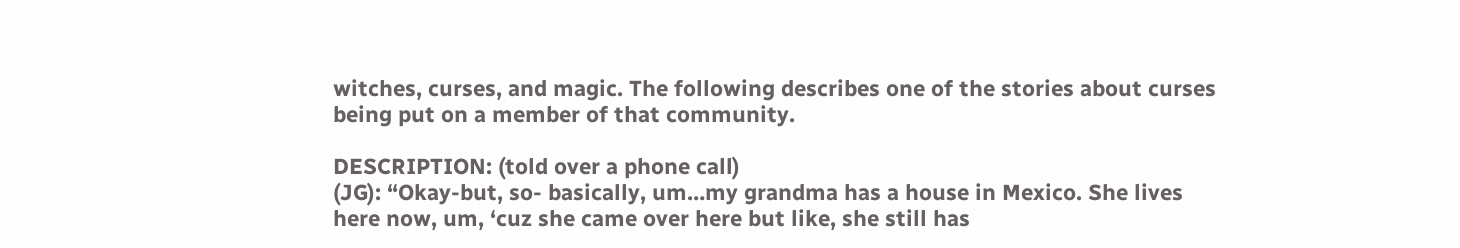witches, curses, and magic. The following describes one of the stories about curses being put on a member of that community.

DESCRIPTION: (told over a phone call)
(JG): “Okay-but, so- basically, um…my grandma has a house in Mexico. She lives here now, um, ‘cuz she came over here but like, she still has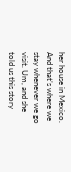her house in Mexico. And that’s where we stay whenever we go visit. Um, and she told us this story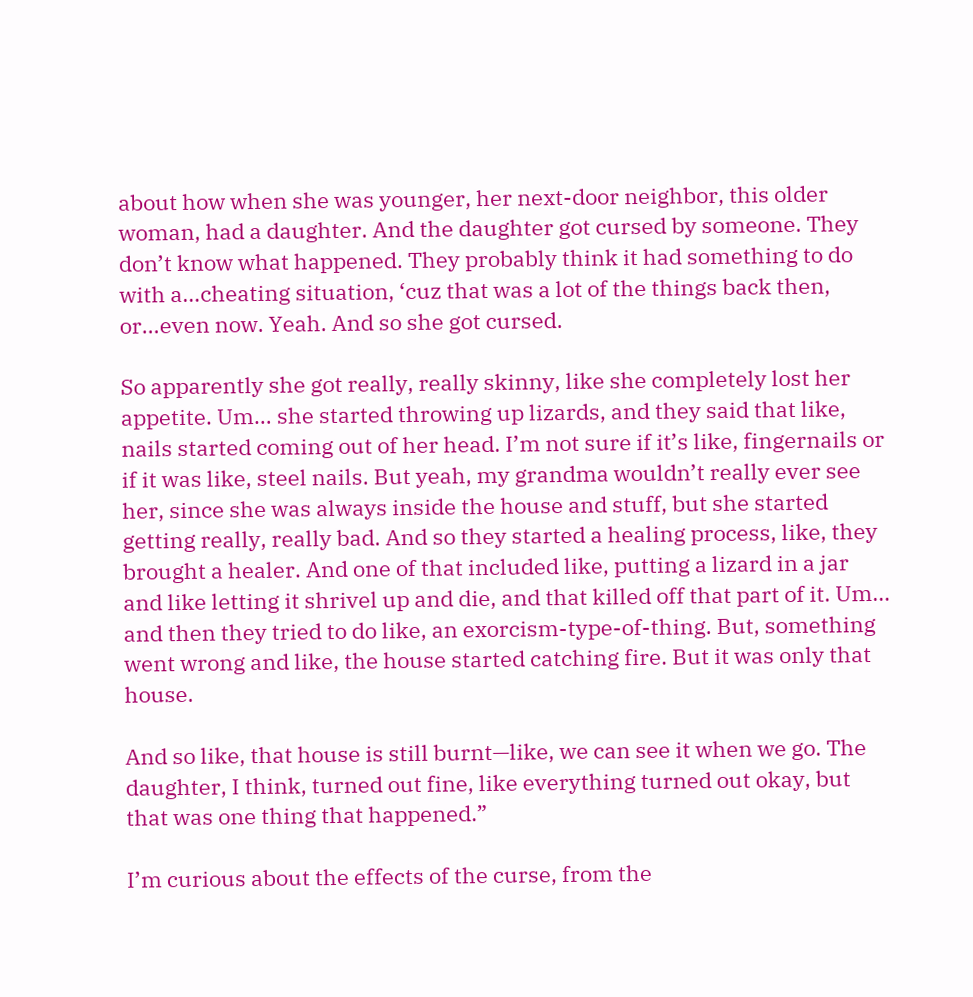about how when she was younger, her next-door neighbor, this older woman, had a daughter. And the daughter got cursed by someone. They don’t know what happened. They probably think it had something to do with a…cheating situation, ‘cuz that was a lot of the things back then, or…even now. Yeah. And so she got cursed.

So apparently she got really, really skinny, like she completely lost her appetite. Um… she started throwing up lizards, and they said that like, nails started coming out of her head. I’m not sure if it’s like, fingernails or if it was like, steel nails. But yeah, my grandma wouldn’t really ever see her, since she was always inside the house and stuff, but she started getting really, really bad. And so they started a healing process, like, they brought a healer. And one of that included like, putting a lizard in a jar and like letting it shrivel up and die, and that killed off that part of it. Um… and then they tried to do like, an exorcism-type-of-thing. But, something went wrong and like, the house started catching fire. But it was only that house.

And so like, that house is still burnt—like, we can see it when we go. The daughter, I think, turned out fine, like everything turned out okay, but that was one thing that happened.”

I’m curious about the effects of the curse, from the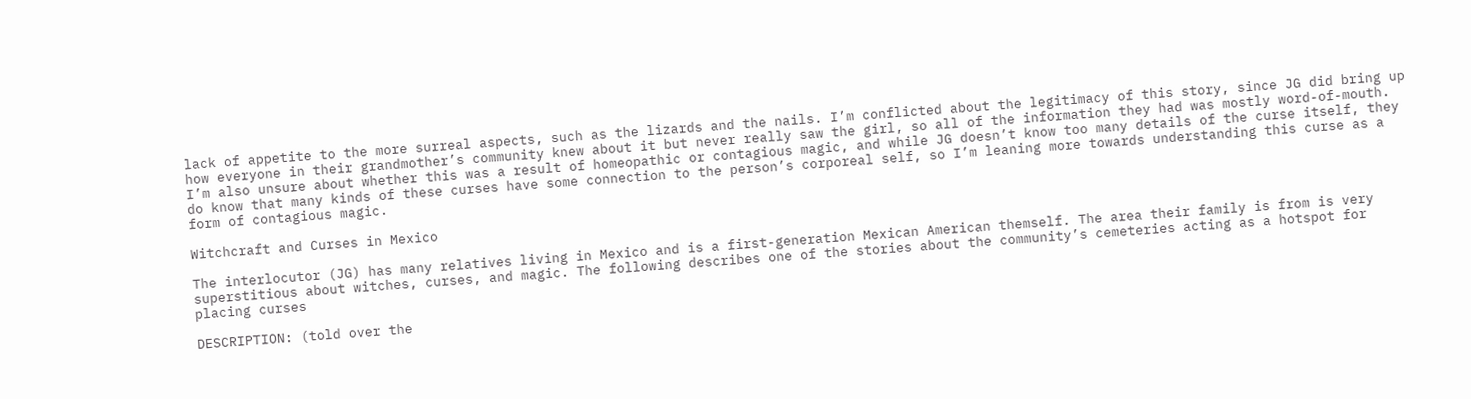lack of appetite to the more surreal aspects, such as the lizards and the nails. I’m conflicted about the legitimacy of this story, since JG did bring up how everyone in their grandmother’s community knew about it but never really saw the girl, so all of the information they had was mostly word-of-mouth. I’m also unsure about whether this was a result of homeopathic or contagious magic, and while JG doesn’t know too many details of the curse itself, they do know that many kinds of these curses have some connection to the person’s corporeal self, so I’m leaning more towards understanding this curse as a form of contagious magic.

Witchcraft and Curses in Mexico

The interlocutor (JG) has many relatives living in Mexico and is a first-generation Mexican American themself. The area their family is from is very superstitious about witches, curses, and magic. The following describes one of the stories about the community’s cemeteries acting as a hotspot for placing curses

DESCRIPTION: (told over the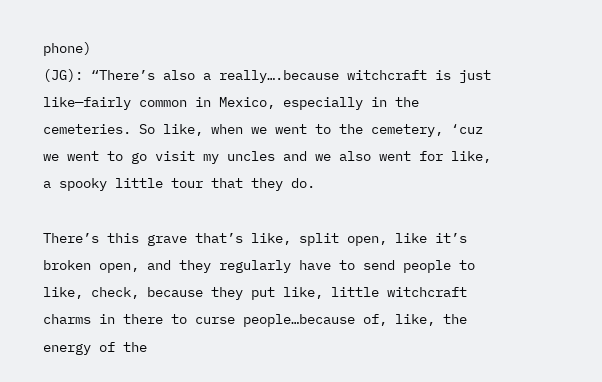phone)
(JG): “There’s also a really….because witchcraft is just like—fairly common in Mexico, especially in the cemeteries. So like, when we went to the cemetery, ‘cuz we went to go visit my uncles and we also went for like, a spooky little tour that they do.

There’s this grave that’s like, split open, like it’s broken open, and they regularly have to send people to like, check, because they put like, little witchcraft charms in there to curse people…because of, like, the energy of the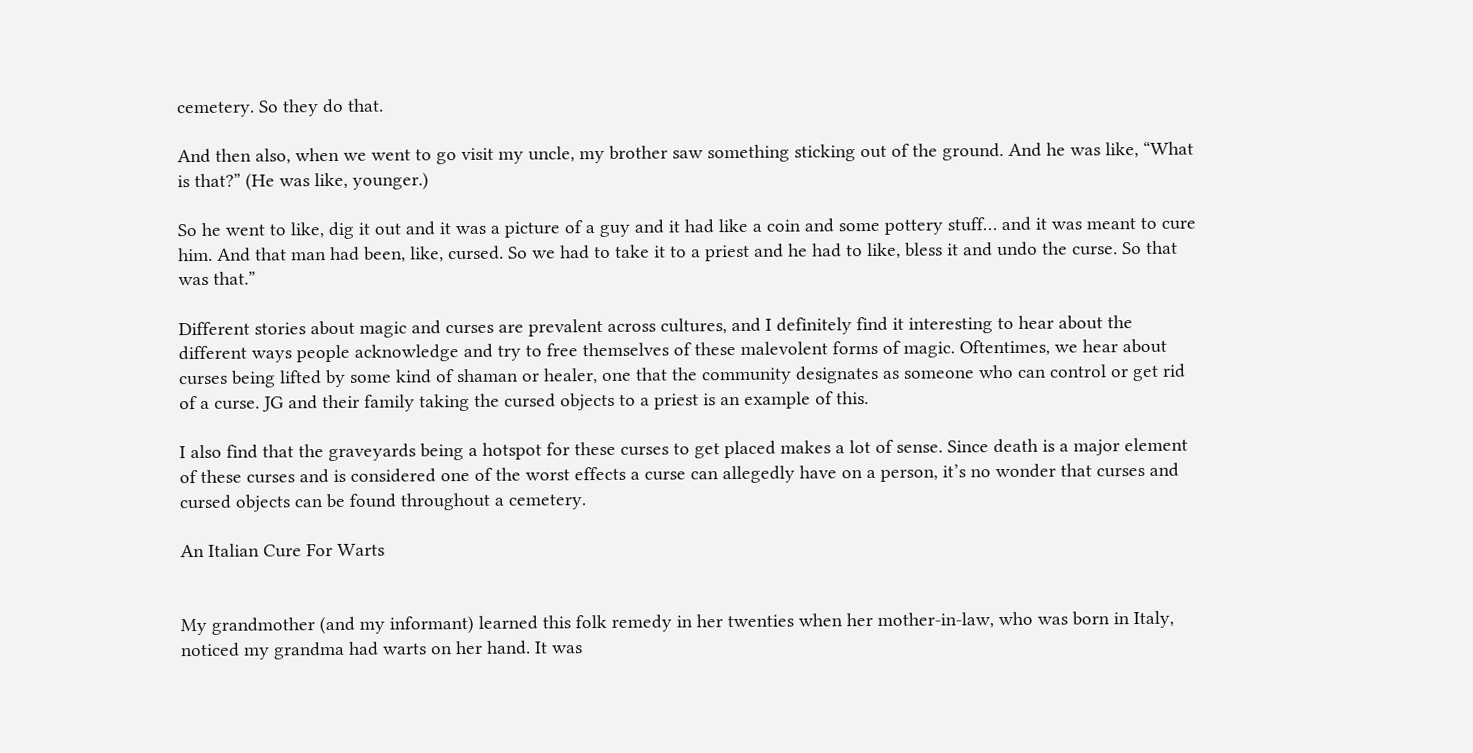cemetery. So they do that.

And then also, when we went to go visit my uncle, my brother saw something sticking out of the ground. And he was like, “What is that?” (He was like, younger.)

So he went to like, dig it out and it was a picture of a guy and it had like a coin and some pottery stuff… and it was meant to cure him. And that man had been, like, cursed. So we had to take it to a priest and he had to like, bless it and undo the curse. So that was that.”

Different stories about magic and curses are prevalent across cultures, and I definitely find it interesting to hear about the different ways people acknowledge and try to free themselves of these malevolent forms of magic. Oftentimes, we hear about curses being lifted by some kind of shaman or healer, one that the community designates as someone who can control or get rid of a curse. JG and their family taking the cursed objects to a priest is an example of this.

I also find that the graveyards being a hotspot for these curses to get placed makes a lot of sense. Since death is a major element of these curses and is considered one of the worst effects a curse can allegedly have on a person, it’s no wonder that curses and cursed objects can be found throughout a cemetery.

An Italian Cure For Warts


My grandmother (and my informant) learned this folk remedy in her twenties when her mother-in-law, who was born in Italy, noticed my grandma had warts on her hand. It was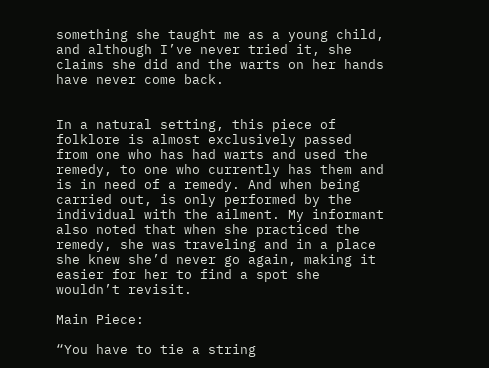something she taught me as a young child, and although I’ve never tried it, she claims she did and the warts on her hands have never come back.


In a natural setting, this piece of folklore is almost exclusively passed from one who has had warts and used the remedy, to one who currently has them and is in need of a remedy. And when being carried out, is only performed by the individual with the ailment. My informant also noted that when she practiced the remedy, she was traveling and in a place she knew she’d never go again, making it easier for her to find a spot she wouldn’t revisit.

Main Piece:

“You have to tie a string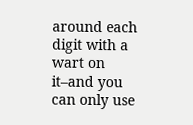around each digit with a wart on it–and you can only use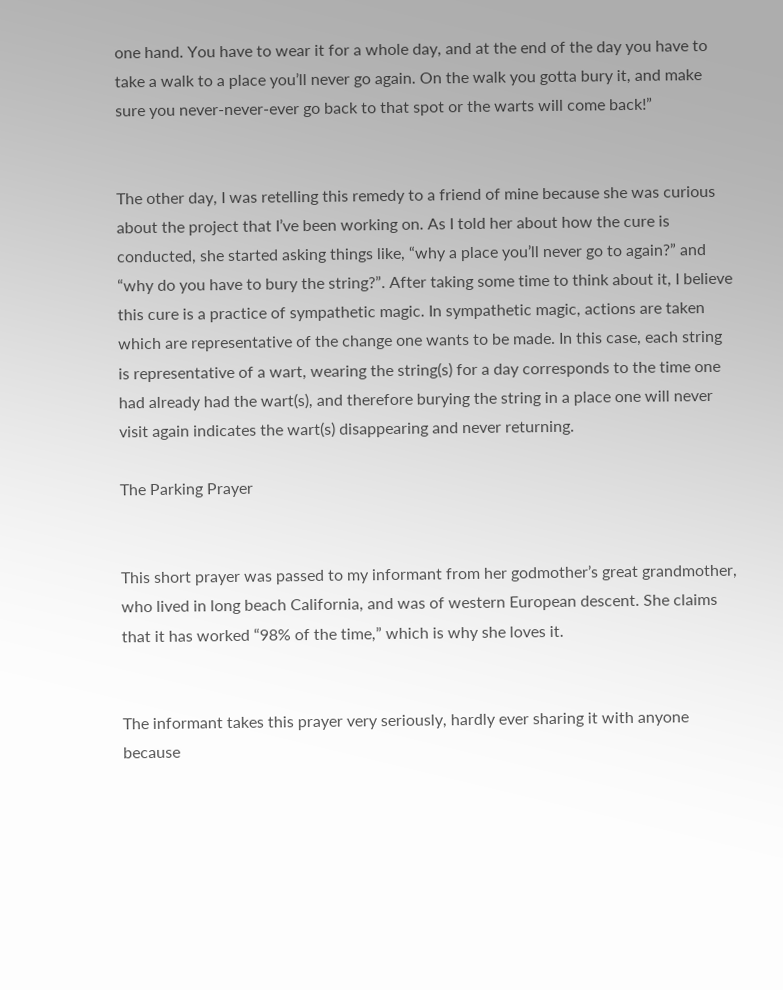one hand. You have to wear it for a whole day, and at the end of the day you have to take a walk to a place you’ll never go again. On the walk you gotta bury it, and make sure you never-never-ever go back to that spot or the warts will come back!”


The other day, I was retelling this remedy to a friend of mine because she was curious about the project that I’ve been working on. As I told her about how the cure is conducted, she started asking things like, “why a place you’ll never go to again?” and “why do you have to bury the string?”. After taking some time to think about it, I believe this cure is a practice of sympathetic magic. In sympathetic magic, actions are taken which are representative of the change one wants to be made. In this case, each string is representative of a wart, wearing the string(s) for a day corresponds to the time one had already had the wart(s), and therefore burying the string in a place one will never visit again indicates the wart(s) disappearing and never returning.

The Parking Prayer


This short prayer was passed to my informant from her godmother’s great grandmother, who lived in long beach California, and was of western European descent. She claims that it has worked “98% of the time,” which is why she loves it.


The informant takes this prayer very seriously, hardly ever sharing it with anyone because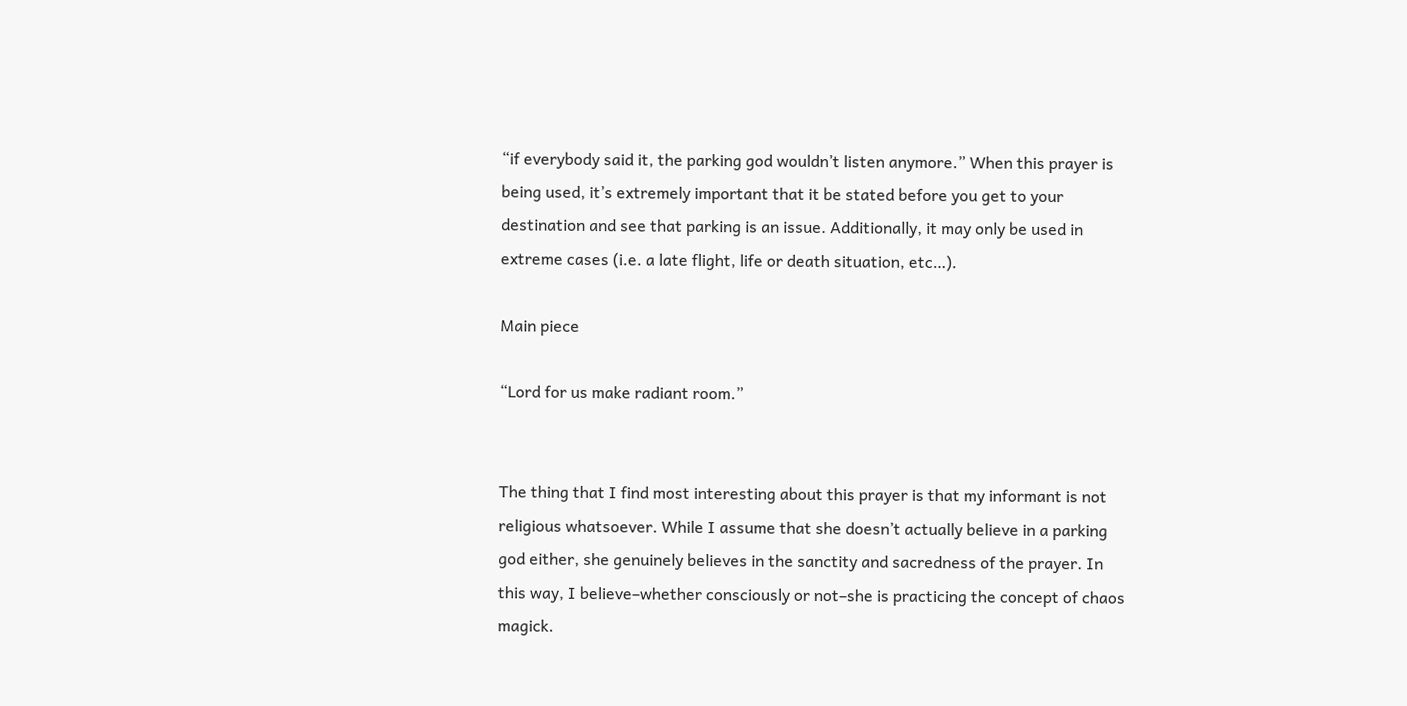“if everybody said it, the parking god wouldn’t listen anymore.” When this prayer is being used, it’s extremely important that it be stated before you get to your destination and see that parking is an issue. Additionally, it may only be used in extreme cases (i.e. a late flight, life or death situation, etc…).

Main piece

“Lord for us make radiant room.”


The thing that I find most interesting about this prayer is that my informant is not religious whatsoever. While I assume that she doesn’t actually believe in a parking god either, she genuinely believes in the sanctity and sacredness of the prayer. In this way, I believe–whether consciously or not–she is practicing the concept of chaos magick.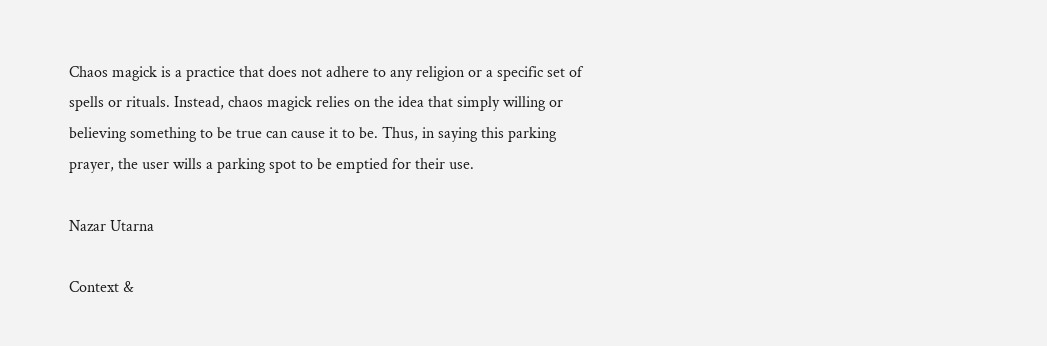Chaos magick is a practice that does not adhere to any religion or a specific set of spells or rituals. Instead, chaos magick relies on the idea that simply willing or believing something to be true can cause it to be. Thus, in saying this parking prayer, the user wills a parking spot to be emptied for their use.

Nazar Utarna

Context &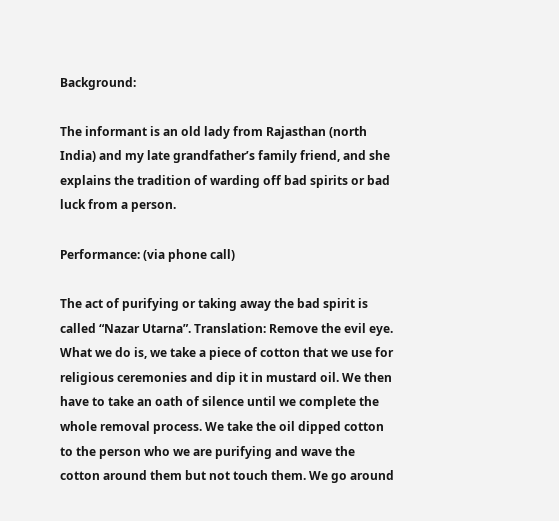Background:

The informant is an old lady from Rajasthan (north India) and my late grandfather’s family friend, and she explains the tradition of warding off bad spirits or bad luck from a person.

Performance: (via phone call)

The act of purifying or taking away the bad spirit is called “Nazar Utarna”. Translation: Remove the evil eye. What we do is, we take a piece of cotton that we use for religious ceremonies and dip it in mustard oil. We then have to take an oath of silence until we complete the whole removal process. We take the oil dipped cotton to the person who we are purifying and wave the cotton around them but not touch them. We go around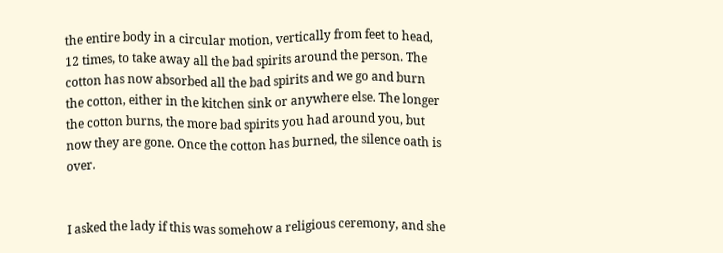the entire body in a circular motion, vertically from feet to head, 12 times, to take away all the bad spirits around the person. The cotton has now absorbed all the bad spirits and we go and burn the cotton, either in the kitchen sink or anywhere else. The longer the cotton burns, the more bad spirits you had around you, but now they are gone. Once the cotton has burned, the silence oath is over.


I asked the lady if this was somehow a religious ceremony, and she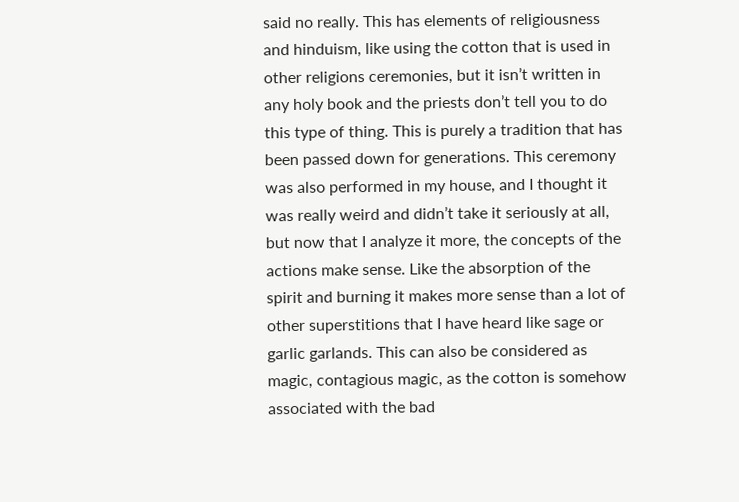said no really. This has elements of religiousness and hinduism, like using the cotton that is used in other religions ceremonies, but it isn’t written in any holy book and the priests don’t tell you to do this type of thing. This is purely a tradition that has been passed down for generations. This ceremony was also performed in my house, and I thought it was really weird and didn’t take it seriously at all, but now that I analyze it more, the concepts of the actions make sense. Like the absorption of the spirit and burning it makes more sense than a lot of other superstitions that I have heard like sage or garlic garlands. This can also be considered as magic, contagious magic, as the cotton is somehow associated with the bad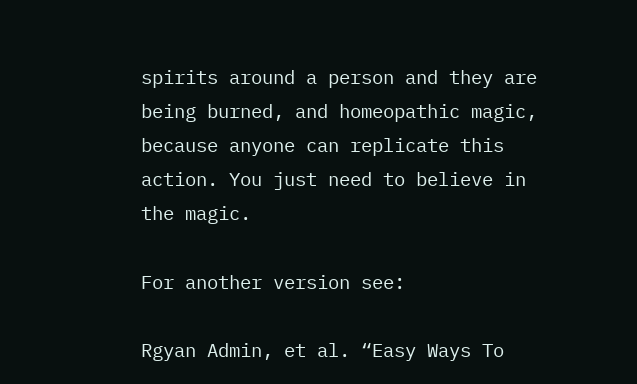spirits around a person and they are being burned, and homeopathic magic, because anyone can replicate this action. You just need to believe in the magic.

For another version see:

Rgyan Admin, et al. “Easy Ways To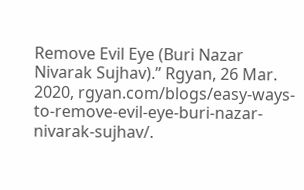Remove Evil Eye (Buri Nazar Nivarak Sujhav).” Rgyan, 26 Mar. 2020, rgyan.com/blogs/easy-ways-to-remove-evil-eye-buri-nazar-nivarak-sujhav/.